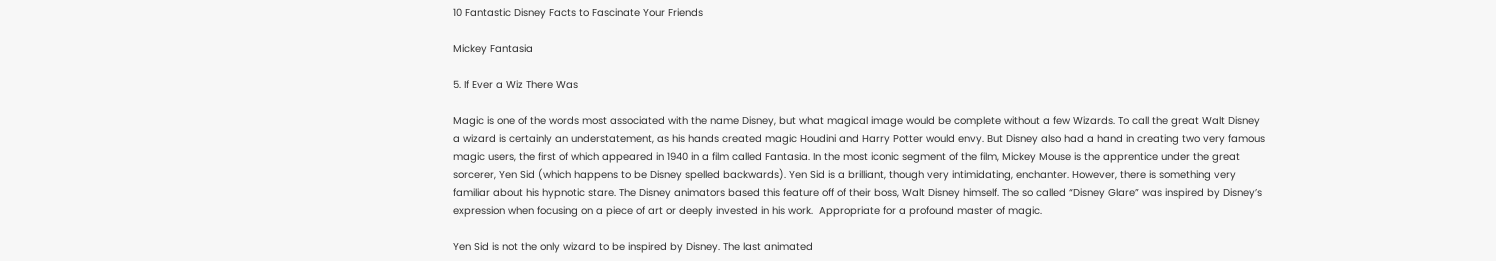10 Fantastic Disney Facts to Fascinate Your Friends

Mickey Fantasia

5. If Ever a Wiz There Was

Magic is one of the words most associated with the name Disney, but what magical image would be complete without a few Wizards. To call the great Walt Disney a wizard is certainly an understatement, as his hands created magic Houdini and Harry Potter would envy. But Disney also had a hand in creating two very famous magic users, the first of which appeared in 1940 in a film called Fantasia. In the most iconic segment of the film, Mickey Mouse is the apprentice under the great sorcerer, Yen Sid (which happens to be Disney spelled backwards). Yen Sid is a brilliant, though very intimidating, enchanter. However, there is something very familiar about his hypnotic stare. The Disney animators based this feature off of their boss, Walt Disney himself. The so called “Disney Glare” was inspired by Disney’s expression when focusing on a piece of art or deeply invested in his work.  Appropriate for a profound master of magic.

Yen Sid is not the only wizard to be inspired by Disney. The last animated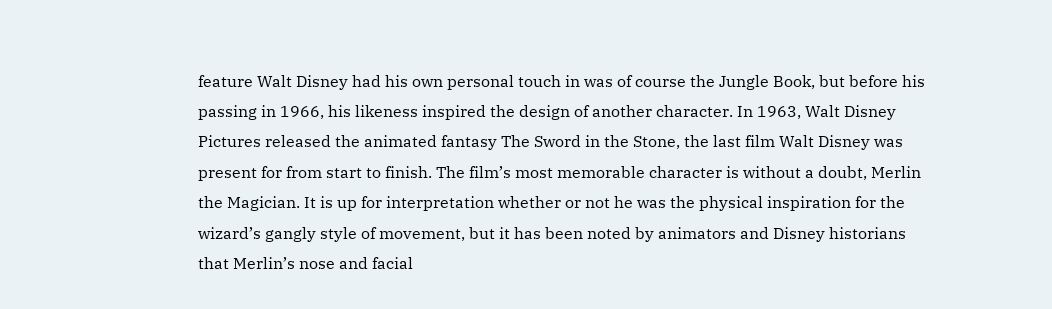feature Walt Disney had his own personal touch in was of course the Jungle Book, but before his passing in 1966, his likeness inspired the design of another character. In 1963, Walt Disney Pictures released the animated fantasy The Sword in the Stone, the last film Walt Disney was present for from start to finish. The film’s most memorable character is without a doubt, Merlin the Magician. It is up for interpretation whether or not he was the physical inspiration for the wizard’s gangly style of movement, but it has been noted by animators and Disney historians that Merlin’s nose and facial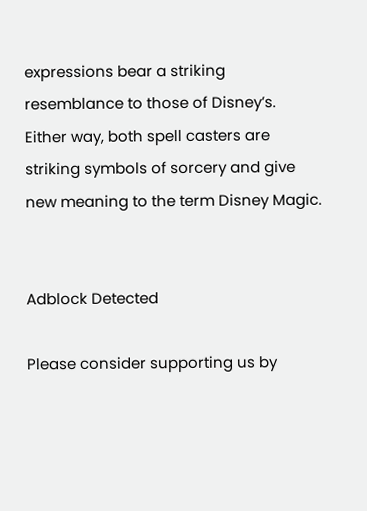expressions bear a striking resemblance to those of Disney’s. Either way, both spell casters are striking symbols of sorcery and give new meaning to the term Disney Magic.


Adblock Detected

Please consider supporting us by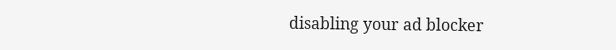disabling your ad blocker